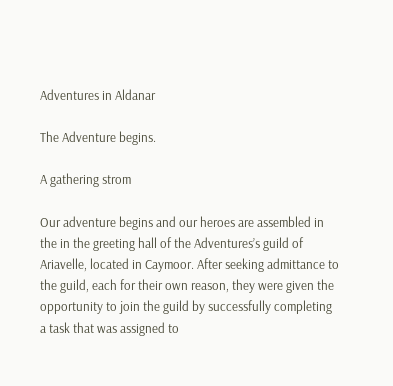Adventures in Aldanar

The Adventure begins.

A gathering strom

Our adventure begins and our heroes are assembled in the in the greeting hall of the Adventures’s guild of Ariavelle, located in Caymoor. After seeking admittance to the guild, each for their own reason, they were given the opportunity to join the guild by successfully completing a task that was assigned to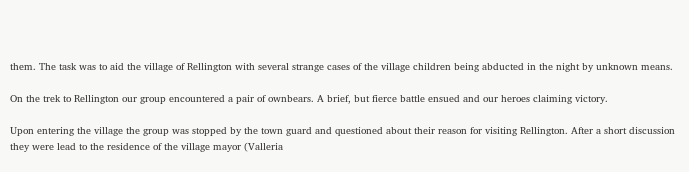them. The task was to aid the village of Rellington with several strange cases of the village children being abducted in the night by unknown means.

On the trek to Rellington our group encountered a pair of ownbears. A brief, but fierce battle ensued and our heroes claiming victory.

Upon entering the village the group was stopped by the town guard and questioned about their reason for visiting Rellington. After a short discussion they were lead to the residence of the village mayor (Valleria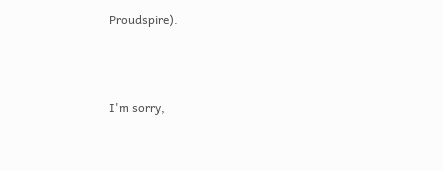Proudspire).



I'm sorry,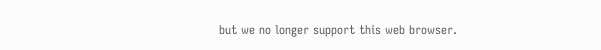but we no longer support this web browser.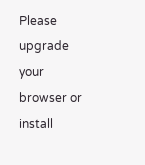Please upgrade your browser or install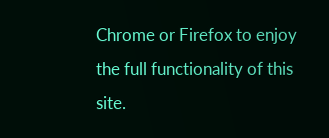Chrome or Firefox to enjoy the full functionality of this site.